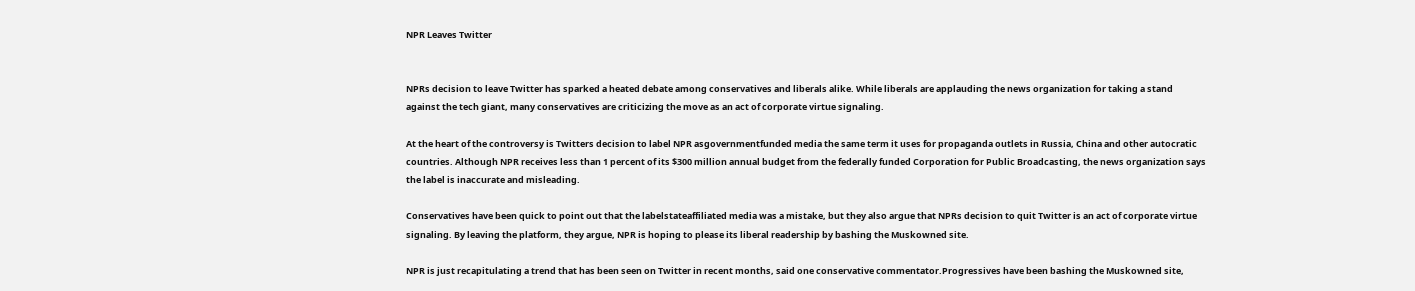NPR Leaves Twitter


NPRs decision to leave Twitter has sparked a heated debate among conservatives and liberals alike. While liberals are applauding the news organization for taking a stand against the tech giant, many conservatives are criticizing the move as an act of corporate virtue signaling.

At the heart of the controversy is Twitters decision to label NPR asgovernmentfunded media the same term it uses for propaganda outlets in Russia, China and other autocratic countries. Although NPR receives less than 1 percent of its $300 million annual budget from the federally funded Corporation for Public Broadcasting, the news organization says the label is inaccurate and misleading.

Conservatives have been quick to point out that the labelstateaffiliated media was a mistake, but they also argue that NPRs decision to quit Twitter is an act of corporate virtue signaling. By leaving the platform, they argue, NPR is hoping to please its liberal readership by bashing the Muskowned site.

NPR is just recapitulating a trend that has been seen on Twitter in recent months, said one conservative commentator.Progressives have been bashing the Muskowned site,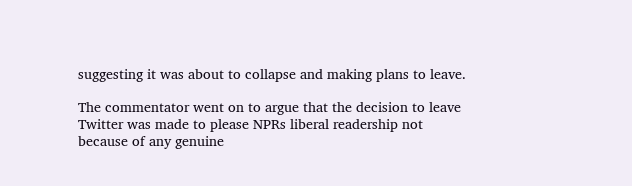suggesting it was about to collapse and making plans to leave.

The commentator went on to argue that the decision to leave Twitter was made to please NPRs liberal readership not because of any genuine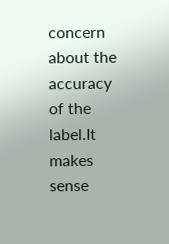concern about the accuracy of the label.It makes sense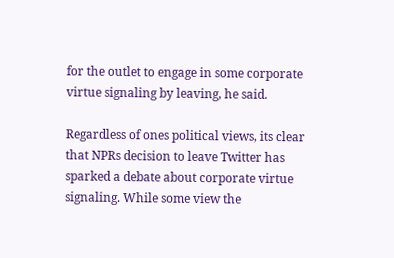for the outlet to engage in some corporate virtue signaling by leaving, he said.

Regardless of ones political views, its clear that NPRs decision to leave Twitter has sparked a debate about corporate virtue signaling. While some view the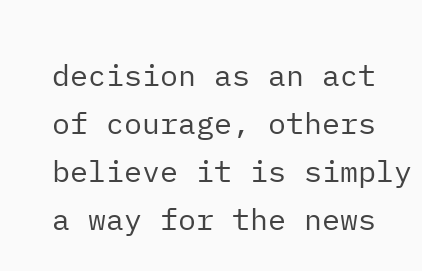decision as an act of courage, others believe it is simply a way for the news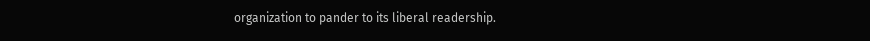organization to pander to its liberal readership.